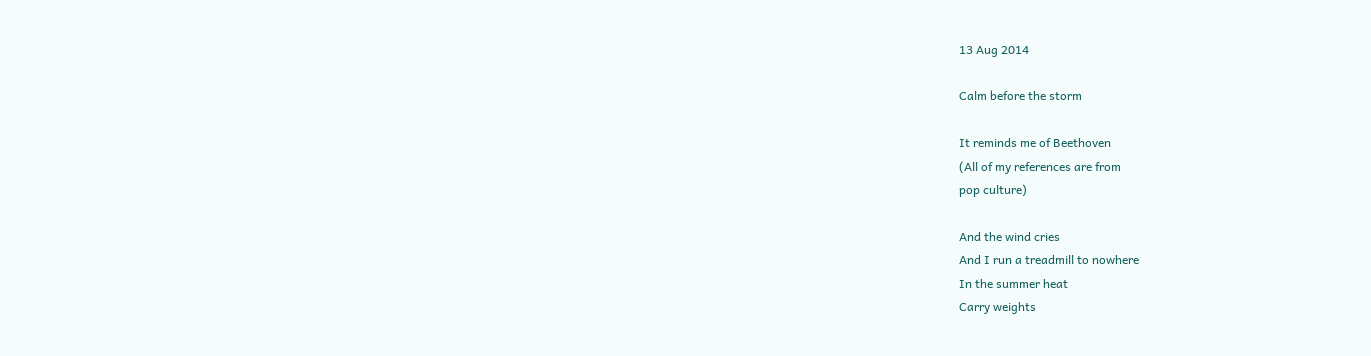13 Aug 2014

Calm before the storm

It reminds me of Beethoven
(All of my references are from
pop culture)

And the wind cries
And I run a treadmill to nowhere
In the summer heat
Carry weights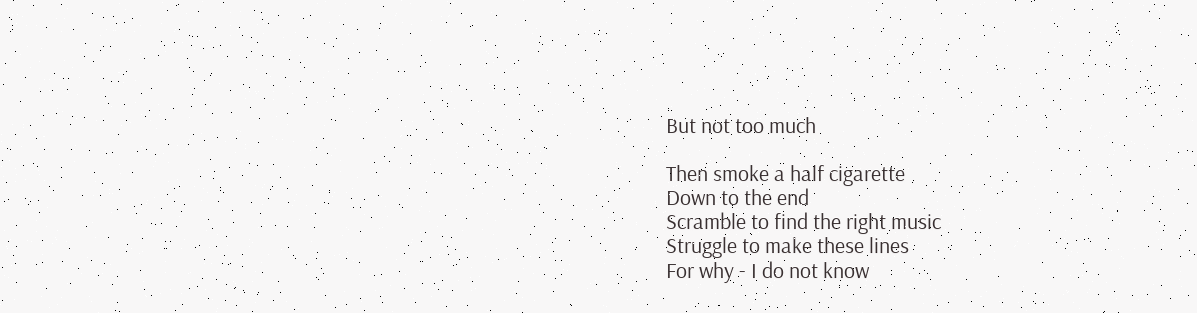But not too much

Then smoke a half cigarette
Down to the end
Scramble to find the right music
Struggle to make these lines
For why - I do not know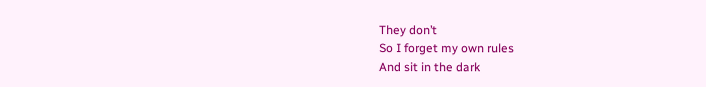They don’t
So I forget my own rules
And sit in the dark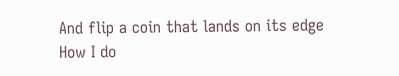And flip a coin that lands on its edge
How I do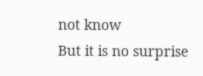not know
But it is no surprise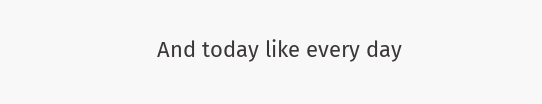And today like every day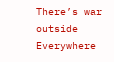There’s war outside
Everywhere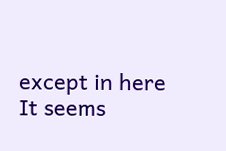except in here
It seems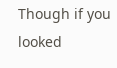Though if you looked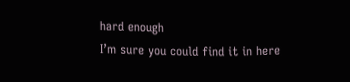hard enough
I’m sure you could find it in here